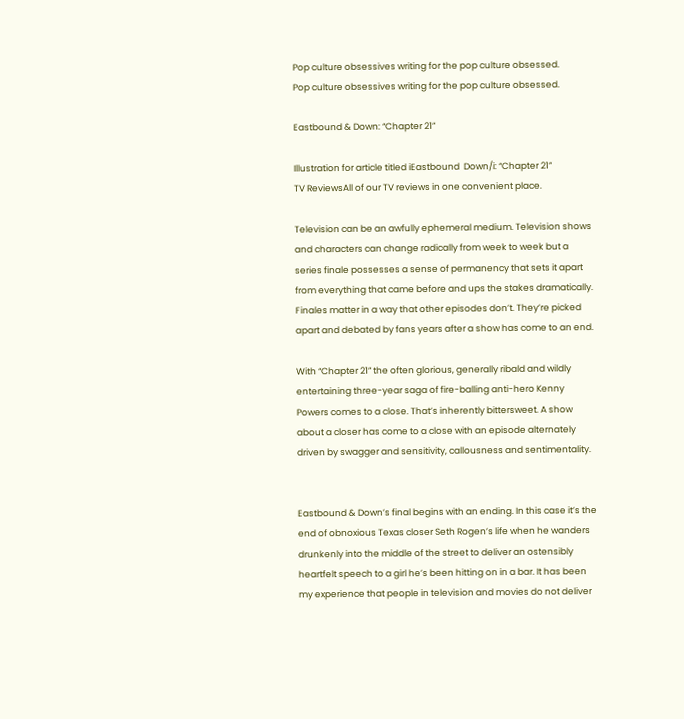Pop culture obsessives writing for the pop culture obsessed.
Pop culture obsessives writing for the pop culture obsessed.

Eastbound & Down: “Chapter 21”

Illustration for article titled iEastbound  Down/i: “Chapter 21”
TV ReviewsAll of our TV reviews in one convenient place.

Television can be an awfully ephemeral medium. Television shows and characters can change radically from week to week but a series finale possesses a sense of permanency that sets it apart from everything that came before and ups the stakes dramatically. Finales matter in a way that other episodes don’t. They’re picked apart and debated by fans years after a show has come to an end.

With “Chapter 21” the often glorious, generally ribald and wildly entertaining three-year saga of fire-balling anti-hero Kenny Powers comes to a close. That’s inherently bittersweet. A show about a closer has come to a close with an episode alternately driven by swagger and sensitivity, callousness and sentimentality.


Eastbound & Down’s final begins with an ending. In this case it’s the end of obnoxious Texas closer Seth Rogen’s life when he wanders drunkenly into the middle of the street to deliver an ostensibly heartfelt speech to a girl he’s been hitting on in a bar. It has been my experience that people in television and movies do not deliver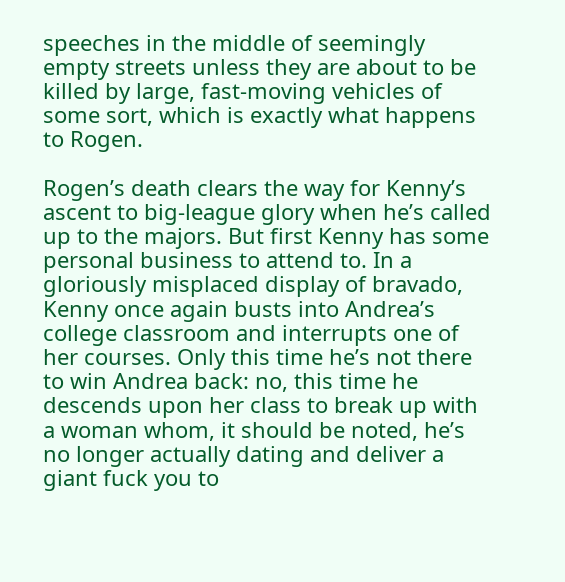speeches in the middle of seemingly empty streets unless they are about to be killed by large, fast-moving vehicles of some sort, which is exactly what happens to Rogen.

Rogen’s death clears the way for Kenny’s ascent to big-league glory when he’s called up to the majors. But first Kenny has some personal business to attend to. In a gloriously misplaced display of bravado, Kenny once again busts into Andrea’s college classroom and interrupts one of her courses. Only this time he’s not there to win Andrea back: no, this time he descends upon her class to break up with a woman whom, it should be noted, he’s no longer actually dating and deliver a giant fuck you to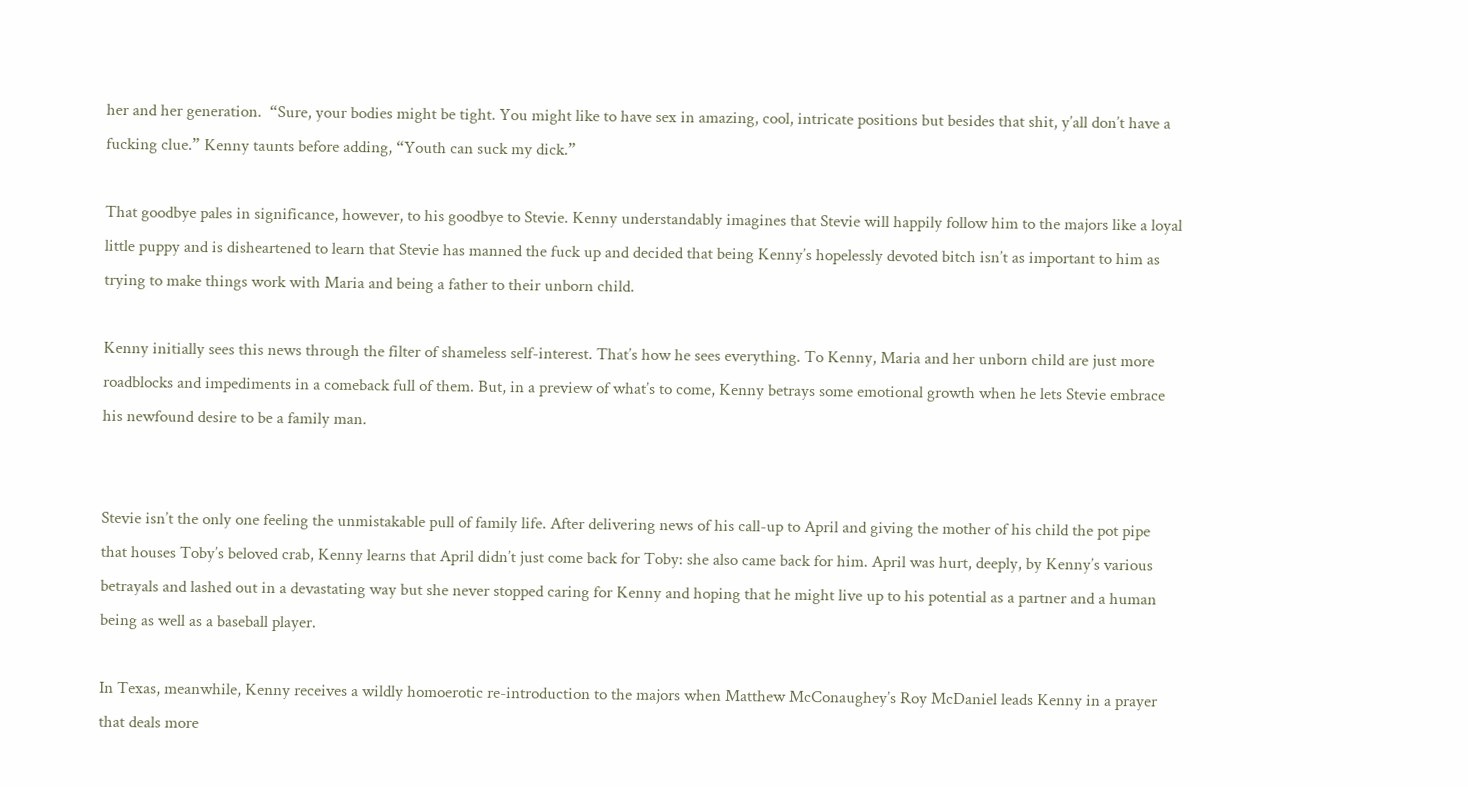her and her generation.  “Sure, your bodies might be tight. You might like to have sex in amazing, cool, intricate positions but besides that shit, y’all don’t have a fucking clue.” Kenny taunts before adding, “Youth can suck my dick.”

That goodbye pales in significance, however, to his goodbye to Stevie. Kenny understandably imagines that Stevie will happily follow him to the majors like a loyal little puppy and is disheartened to learn that Stevie has manned the fuck up and decided that being Kenny’s hopelessly devoted bitch isn’t as important to him as trying to make things work with Maria and being a father to their unborn child.

Kenny initially sees this news through the filter of shameless self-interest. That’s how he sees everything. To Kenny, Maria and her unborn child are just more roadblocks and impediments in a comeback full of them. But, in a preview of what’s to come, Kenny betrays some emotional growth when he lets Stevie embrace his newfound desire to be a family man.


Stevie isn’t the only one feeling the unmistakable pull of family life. After delivering news of his call-up to April and giving the mother of his child the pot pipe that houses Toby’s beloved crab, Kenny learns that April didn’t just come back for Toby: she also came back for him. April was hurt, deeply, by Kenny’s various betrayals and lashed out in a devastating way but she never stopped caring for Kenny and hoping that he might live up to his potential as a partner and a human being as well as a baseball player.

In Texas, meanwhile, Kenny receives a wildly homoerotic re-introduction to the majors when Matthew McConaughey’s Roy McDaniel leads Kenny in a prayer that deals more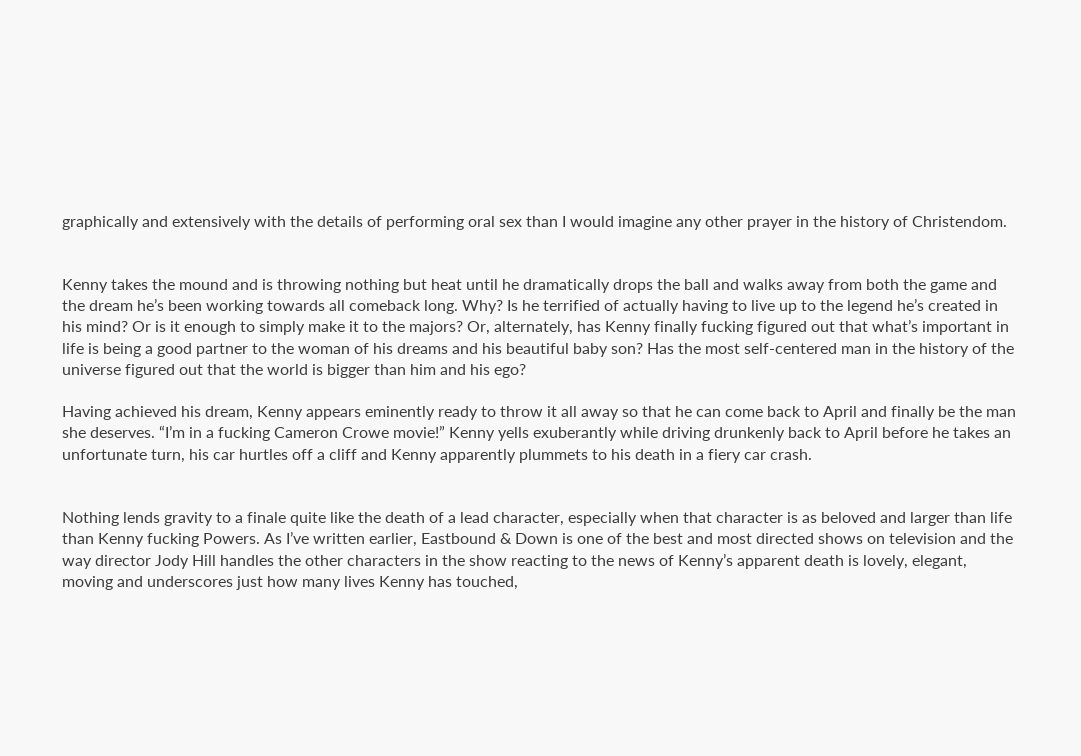graphically and extensively with the details of performing oral sex than I would imagine any other prayer in the history of Christendom.


Kenny takes the mound and is throwing nothing but heat until he dramatically drops the ball and walks away from both the game and the dream he’s been working towards all comeback long. Why? Is he terrified of actually having to live up to the legend he’s created in his mind? Or is it enough to simply make it to the majors? Or, alternately, has Kenny finally fucking figured out that what’s important in life is being a good partner to the woman of his dreams and his beautiful baby son? Has the most self-centered man in the history of the universe figured out that the world is bigger than him and his ego?

Having achieved his dream, Kenny appears eminently ready to throw it all away so that he can come back to April and finally be the man she deserves. “I’m in a fucking Cameron Crowe movie!” Kenny yells exuberantly while driving drunkenly back to April before he takes an unfortunate turn, his car hurtles off a cliff and Kenny apparently plummets to his death in a fiery car crash.


Nothing lends gravity to a finale quite like the death of a lead character, especially when that character is as beloved and larger than life than Kenny fucking Powers. As I’ve written earlier, Eastbound & Down is one of the best and most directed shows on television and the way director Jody Hill handles the other characters in the show reacting to the news of Kenny’s apparent death is lovely, elegant, moving and underscores just how many lives Kenny has touched,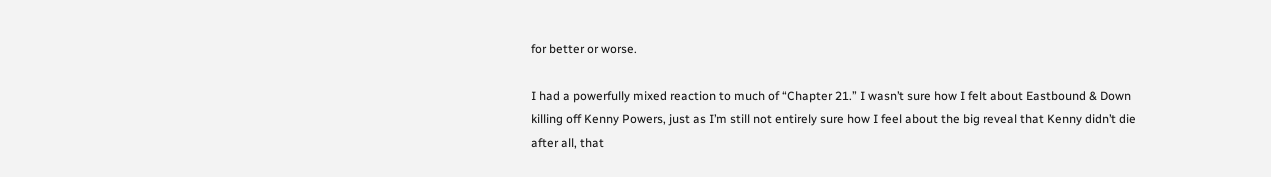for better or worse.

I had a powerfully mixed reaction to much of “Chapter 21.” I wasn’t sure how I felt about Eastbound & Down killing off Kenny Powers, just as I’m still not entirely sure how I feel about the big reveal that Kenny didn’t die after all, that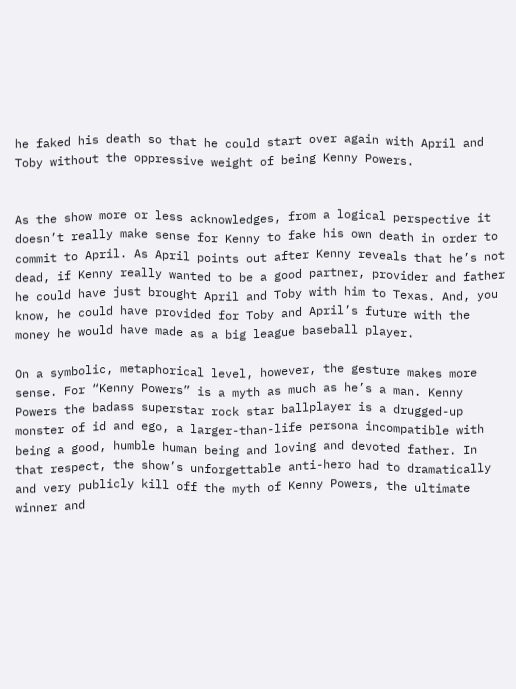he faked his death so that he could start over again with April and Toby without the oppressive weight of being Kenny Powers.


As the show more or less acknowledges, from a logical perspective it doesn’t really make sense for Kenny to fake his own death in order to commit to April. As April points out after Kenny reveals that he’s not dead, if Kenny really wanted to be a good partner, provider and father he could have just brought April and Toby with him to Texas. And, you know, he could have provided for Toby and April’s future with the money he would have made as a big league baseball player.

On a symbolic, metaphorical level, however, the gesture makes more sense. For “Kenny Powers” is a myth as much as he’s a man. Kenny Powers the badass superstar rock star ballplayer is a drugged-up monster of id and ego, a larger-than-life persona incompatible with being a good, humble human being and loving and devoted father. In that respect, the show’s unforgettable anti-hero had to dramatically and very publicly kill off the myth of Kenny Powers, the ultimate winner and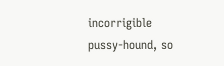incorrigible pussy-hound, so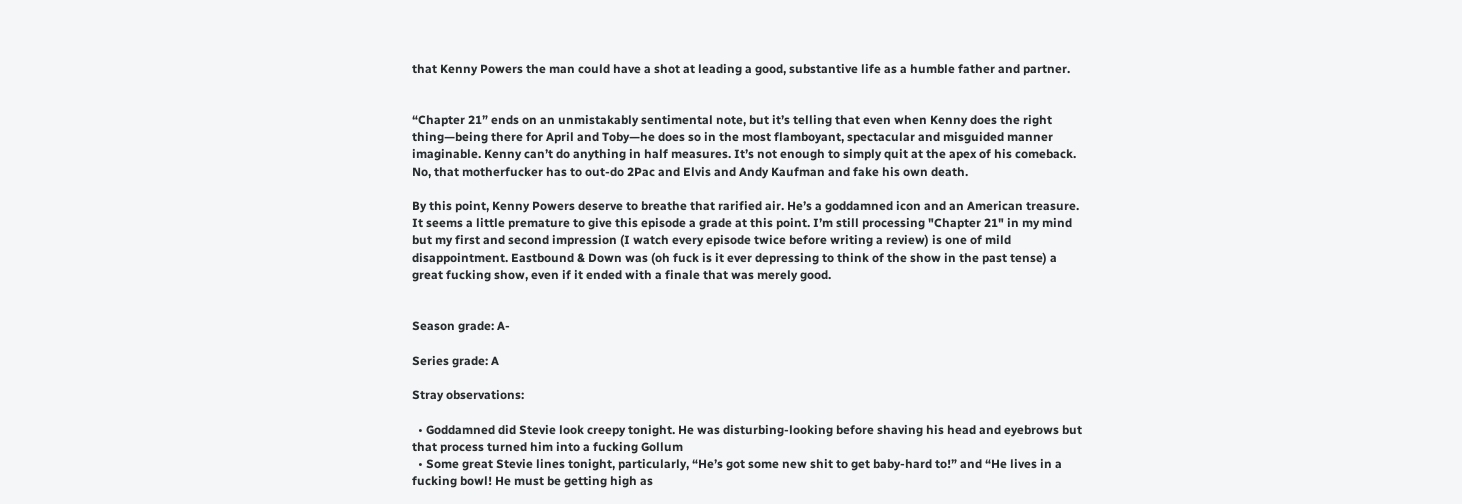that Kenny Powers the man could have a shot at leading a good, substantive life as a humble father and partner.


“Chapter 21” ends on an unmistakably sentimental note, but it’s telling that even when Kenny does the right thing—being there for April and Toby—he does so in the most flamboyant, spectacular and misguided manner imaginable. Kenny can’t do anything in half measures. It’s not enough to simply quit at the apex of his comeback. No, that motherfucker has to out-do 2Pac and Elvis and Andy Kaufman and fake his own death.

By this point, Kenny Powers deserve to breathe that rarified air. He’s a goddamned icon and an American treasure. It seems a little premature to give this episode a grade at this point. I’m still processing "Chapter 21" in my mind but my first and second impression (I watch every episode twice before writing a review) is one of mild disappointment. Eastbound & Down was (oh fuck is it ever depressing to think of the show in the past tense) a great fucking show, even if it ended with a finale that was merely good.


Season grade: A-

Series grade: A

Stray observations:

  • Goddamned did Stevie look creepy tonight. He was disturbing-looking before shaving his head and eyebrows but that process turned him into a fucking Gollum
  • Some great Stevie lines tonight, particularly, “He’s got some new shit to get baby-hard to!” and “He lives in a fucking bowl! He must be getting high as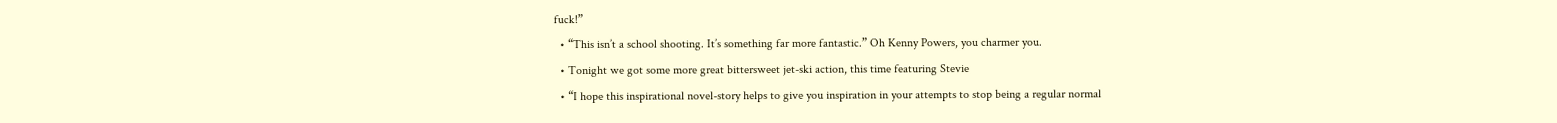fuck!”
  • “This isn’t a school shooting. It’s something far more fantastic.” Oh Kenny Powers, you charmer you.
  • Tonight we got some more great bittersweet jet-ski action, this time featuring Stevie
  • “I hope this inspirational novel-story helps to give you inspiration in your attempts to stop being a regular normal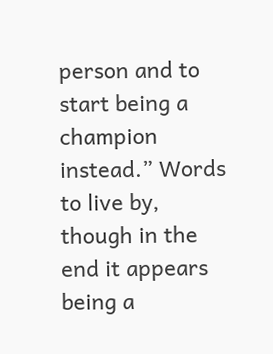person and to start being a champion instead.” Words to live by, though in the end it appears being a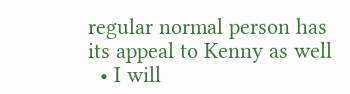regular normal person has its appeal to Kenny as well
  • I will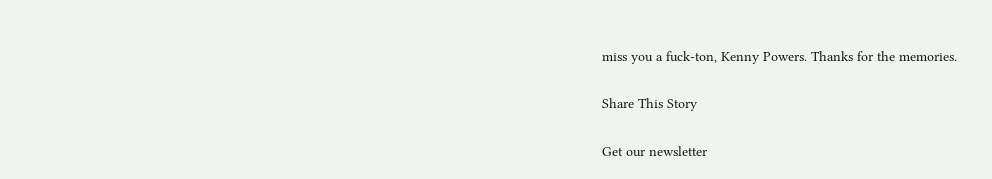miss you a fuck-ton, Kenny Powers. Thanks for the memories.

Share This Story

Get our newsletter